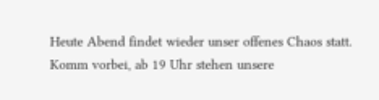Heute Abend findet wieder unser offenes Chaos statt. Komm vorbei, ab 19 Uhr stehen unsere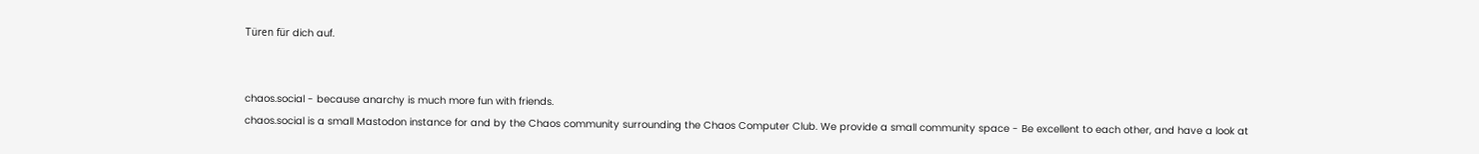Türen für dich auf.


chaos.social - because anarchy is much more fun with friends.
chaos.social is a small Mastodon instance for and by the Chaos community surrounding the Chaos Computer Club. We provide a small community space - Be excellent to each other, and have a look at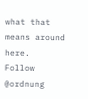what that means around here.
Follow @ordnung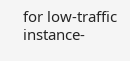for low-traffic instance-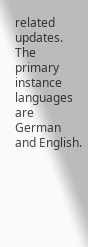related updates.
The primary instance languages are German and English.